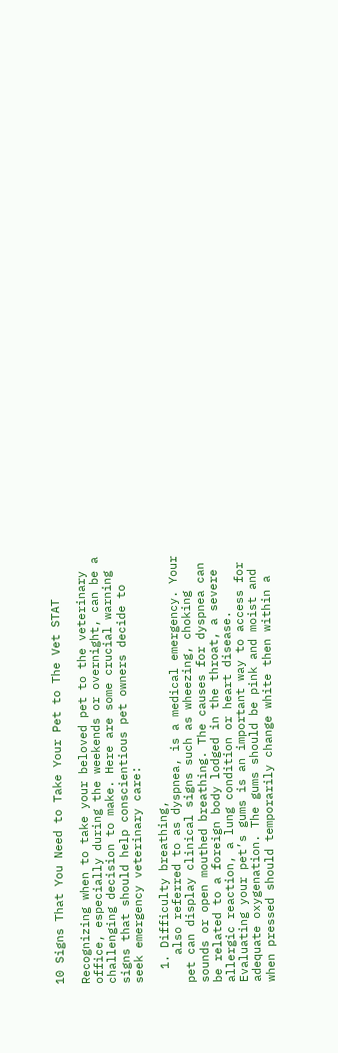10 Signs That You Need to Take Your Pet to The Vet STAT

Recognizing when to take your beloved pet to the veterinary office, especially during the weekends or overnight, can be a challenging decision to make. Here are some crucial warning signs that should help conscientious pet owners decide to seek emergency veterinary care:

  1. Difficulty breathing,
    also referred to as dyspnea, is a medical emergency. Your pet can display clinical signs such as wheezing, choking sounds or open mouthed breathing. The causes for dyspnea can be related to a foreign body lodged in the throat, a severe allergic reaction, a lung condition or heart disease. Evaluating your pet’s gums is an important way to access for adequate oxygenation. The gums should be pink and moist and when pressed should temporarily change white then within a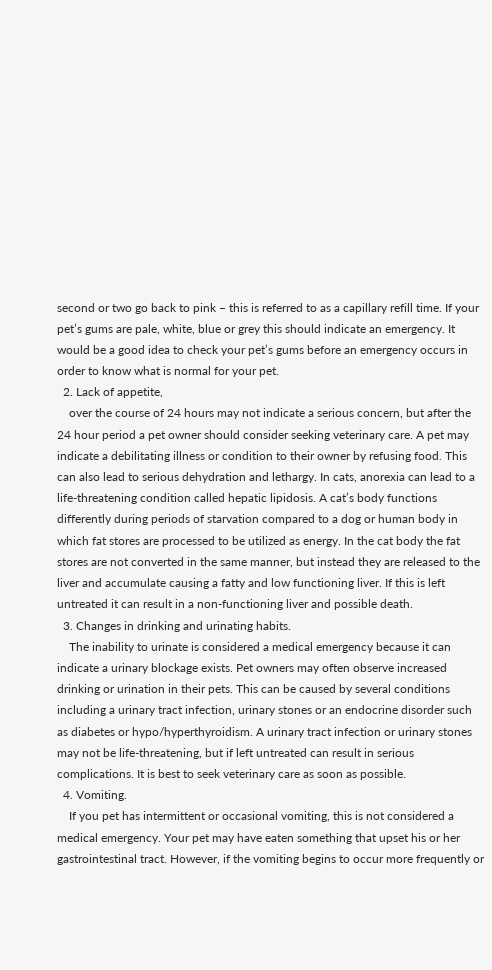second or two go back to pink – this is referred to as a capillary refill time. If your pet’s gums are pale, white, blue or grey this should indicate an emergency. It would be a good idea to check your pet’s gums before an emergency occurs in order to know what is normal for your pet.
  2. Lack of appetite,
    over the course of 24 hours may not indicate a serious concern, but after the 24 hour period a pet owner should consider seeking veterinary care. A pet may indicate a debilitating illness or condition to their owner by refusing food. This can also lead to serious dehydration and lethargy. In cats, anorexia can lead to a life-threatening condition called hepatic lipidosis. A cat’s body functions differently during periods of starvation compared to a dog or human body in which fat stores are processed to be utilized as energy. In the cat body the fat stores are not converted in the same manner, but instead they are released to the liver and accumulate causing a fatty and low functioning liver. If this is left untreated it can result in a non-functioning liver and possible death.
  3. Changes in drinking and urinating habits.
    The inability to urinate is considered a medical emergency because it can indicate a urinary blockage exists. Pet owners may often observe increased drinking or urination in their pets. This can be caused by several conditions including a urinary tract infection, urinary stones or an endocrine disorder such as diabetes or hypo/hyperthyroidism. A urinary tract infection or urinary stones may not be life-threatening, but if left untreated can result in serious complications. It is best to seek veterinary care as soon as possible.
  4. Vomiting.
    If you pet has intermittent or occasional vomiting, this is not considered a medical emergency. Your pet may have eaten something that upset his or her gastrointestinal tract. However, if the vomiting begins to occur more frequently or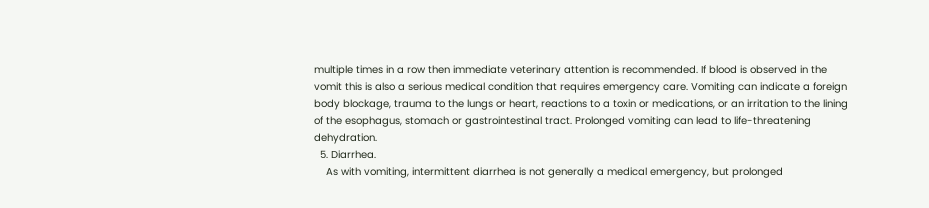multiple times in a row then immediate veterinary attention is recommended. If blood is observed in the vomit this is also a serious medical condition that requires emergency care. Vomiting can indicate a foreign body blockage, trauma to the lungs or heart, reactions to a toxin or medications, or an irritation to the lining of the esophagus, stomach or gastrointestinal tract. Prolonged vomiting can lead to life-threatening dehydration.
  5. Diarrhea.
    As with vomiting, intermittent diarrhea is not generally a medical emergency, but prolonged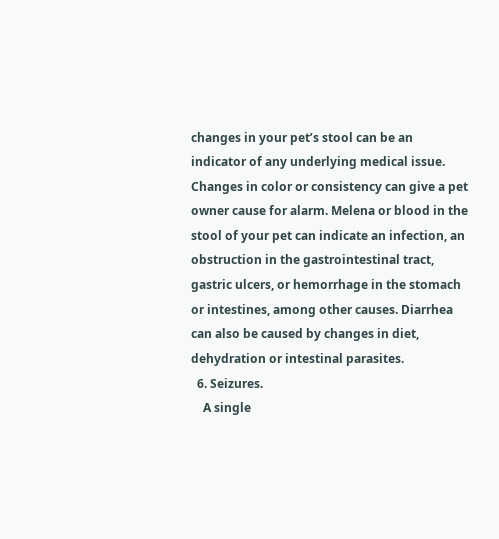changes in your pet’s stool can be an indicator of any underlying medical issue. Changes in color or consistency can give a pet owner cause for alarm. Melena or blood in the stool of your pet can indicate an infection, an obstruction in the gastrointestinal tract, gastric ulcers, or hemorrhage in the stomach or intestines, among other causes. Diarrhea can also be caused by changes in diet, dehydration or intestinal parasites.
  6. Seizures.
    A single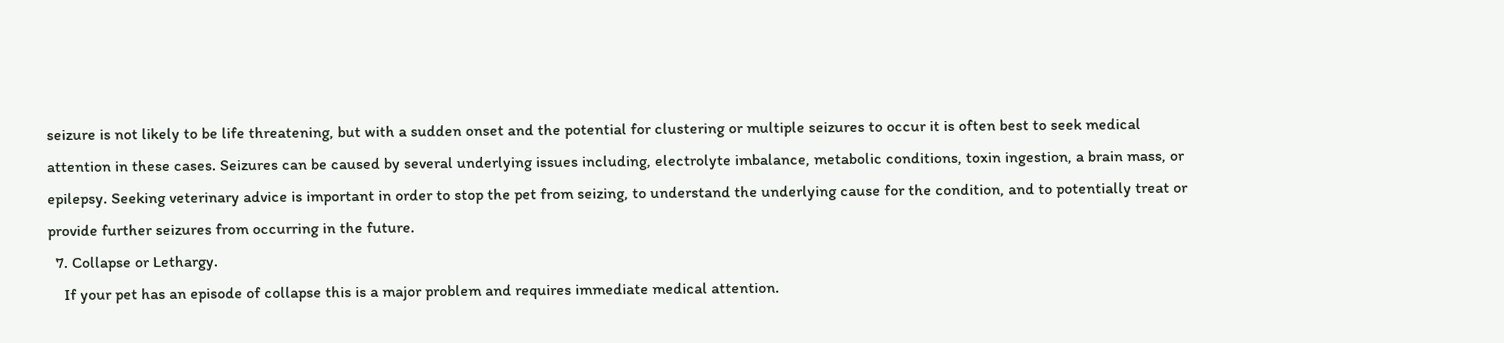seizure is not likely to be life threatening, but with a sudden onset and the potential for clustering or multiple seizures to occur it is often best to seek medical attention in these cases. Seizures can be caused by several underlying issues including, electrolyte imbalance, metabolic conditions, toxin ingestion, a brain mass, or epilepsy. Seeking veterinary advice is important in order to stop the pet from seizing, to understand the underlying cause for the condition, and to potentially treat or provide further seizures from occurring in the future.
  7. Collapse or Lethargy.
    If your pet has an episode of collapse this is a major problem and requires immediate medical attention.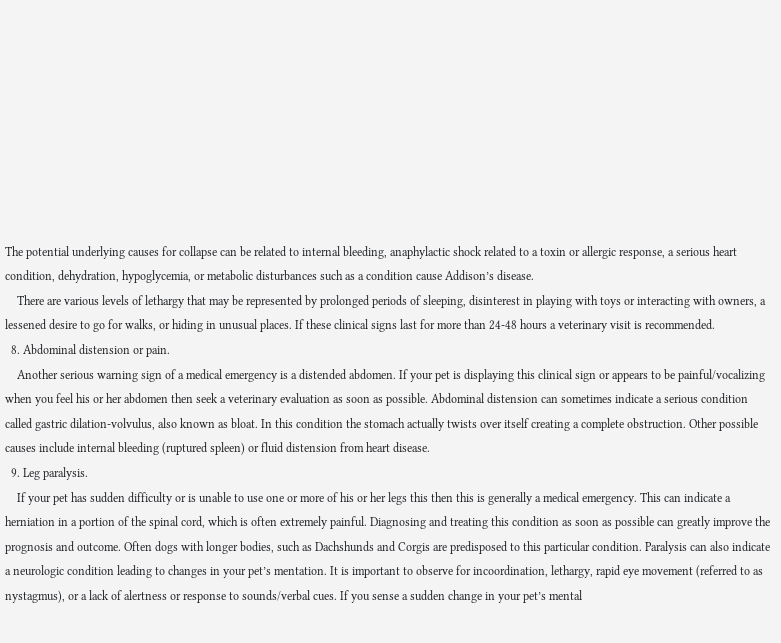The potential underlying causes for collapse can be related to internal bleeding, anaphylactic shock related to a toxin or allergic response, a serious heart condition, dehydration, hypoglycemia, or metabolic disturbances such as a condition cause Addison’s disease.
    There are various levels of lethargy that may be represented by prolonged periods of sleeping, disinterest in playing with toys or interacting with owners, a lessened desire to go for walks, or hiding in unusual places. If these clinical signs last for more than 24-48 hours a veterinary visit is recommended.
  8. Abdominal distension or pain.
    Another serious warning sign of a medical emergency is a distended abdomen. If your pet is displaying this clinical sign or appears to be painful/vocalizing when you feel his or her abdomen then seek a veterinary evaluation as soon as possible. Abdominal distension can sometimes indicate a serious condition called gastric dilation-volvulus, also known as bloat. In this condition the stomach actually twists over itself creating a complete obstruction. Other possible causes include internal bleeding (ruptured spleen) or fluid distension from heart disease.
  9. Leg paralysis.
    If your pet has sudden difficulty or is unable to use one or more of his or her legs this then this is generally a medical emergency. This can indicate a herniation in a portion of the spinal cord, which is often extremely painful. Diagnosing and treating this condition as soon as possible can greatly improve the prognosis and outcome. Often dogs with longer bodies, such as Dachshunds and Corgis are predisposed to this particular condition. Paralysis can also indicate a neurologic condition leading to changes in your pet’s mentation. It is important to observe for incoordination, lethargy, rapid eye movement (referred to as nystagmus), or a lack of alertness or response to sounds/verbal cues. If you sense a sudden change in your pet’s mental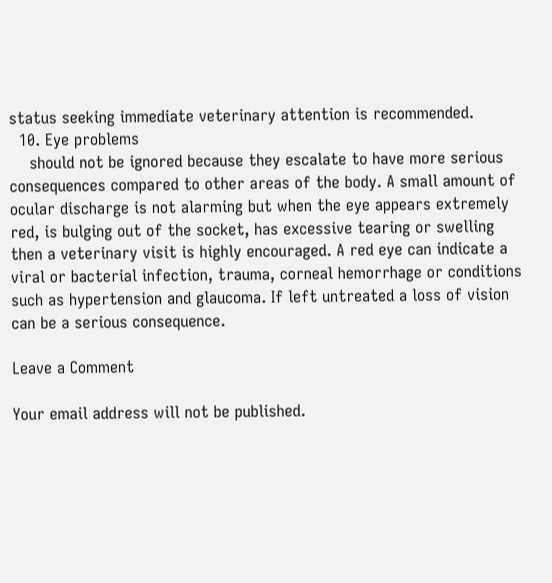status seeking immediate veterinary attention is recommended.
  10. Eye problems
    should not be ignored because they escalate to have more serious consequences compared to other areas of the body. A small amount of ocular discharge is not alarming but when the eye appears extremely red, is bulging out of the socket, has excessive tearing or swelling then a veterinary visit is highly encouraged. A red eye can indicate a viral or bacterial infection, trauma, corneal hemorrhage or conditions such as hypertension and glaucoma. If left untreated a loss of vision can be a serious consequence.

Leave a Comment

Your email address will not be published.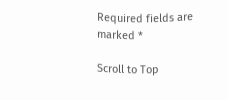Required fields are marked *

Scroll to Top